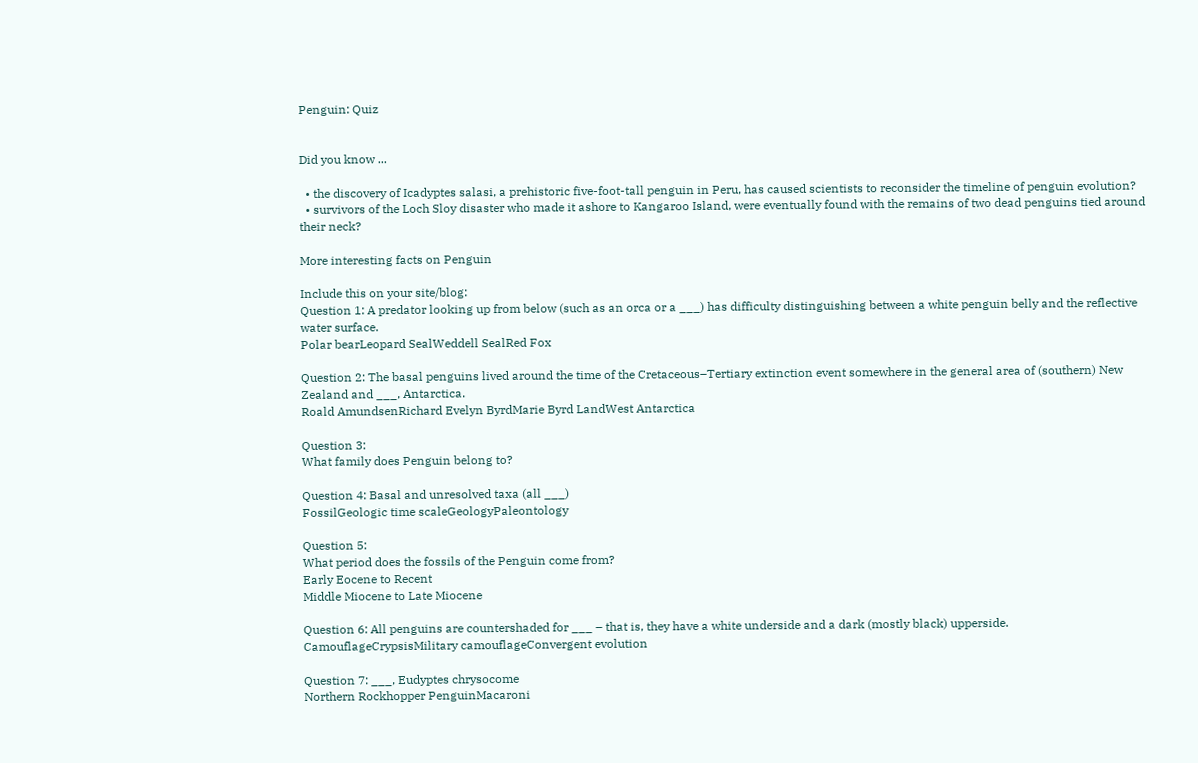Penguin: Quiz


Did you know ...

  • the discovery of Icadyptes salasi, a prehistoric five-foot-tall penguin in Peru, has caused scientists to reconsider the timeline of penguin evolution?
  • survivors of the Loch Sloy disaster who made it ashore to Kangaroo Island, were eventually found with the remains of two dead penguins tied around their neck?

More interesting facts on Penguin

Include this on your site/blog:
Question 1: A predator looking up from below (such as an orca or a ___) has difficulty distinguishing between a white penguin belly and the reflective water surface.
Polar bearLeopard SealWeddell SealRed Fox

Question 2: The basal penguins lived around the time of the Cretaceous–Tertiary extinction event somewhere in the general area of (southern) New Zealand and ___, Antarctica.
Roald AmundsenRichard Evelyn ByrdMarie Byrd LandWest Antarctica

Question 3:
What family does Penguin belong to?

Question 4: Basal and unresolved taxa (all ___)
FossilGeologic time scaleGeologyPaleontology

Question 5:
What period does the fossils of the Penguin come from?
Early Eocene to Recent
Middle Miocene to Late Miocene

Question 6: All penguins are countershaded for ___ – that is, they have a white underside and a dark (mostly black) upperside.
CamouflageCrypsisMilitary camouflageConvergent evolution

Question 7: ___, Eudyptes chrysocome
Northern Rockhopper PenguinMacaroni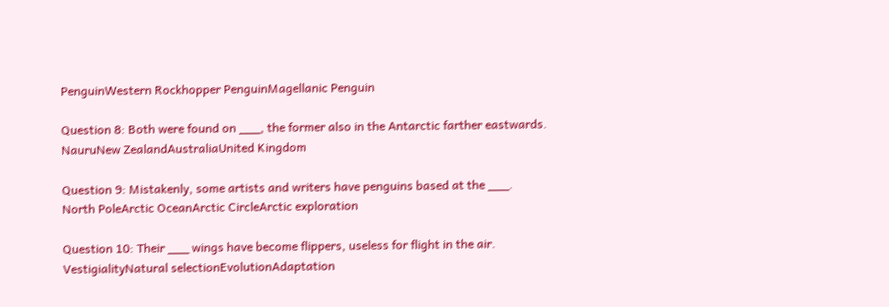PenguinWestern Rockhopper PenguinMagellanic Penguin

Question 8: Both were found on ___, the former also in the Antarctic farther eastwards.
NauruNew ZealandAustraliaUnited Kingdom

Question 9: Mistakenly, some artists and writers have penguins based at the ___.
North PoleArctic OceanArctic CircleArctic exploration

Question 10: Their ___ wings have become flippers, useless for flight in the air.
VestigialityNatural selectionEvolutionAdaptation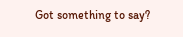Got something to say?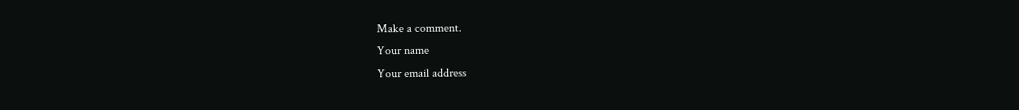Make a comment.
Your name
Your email address